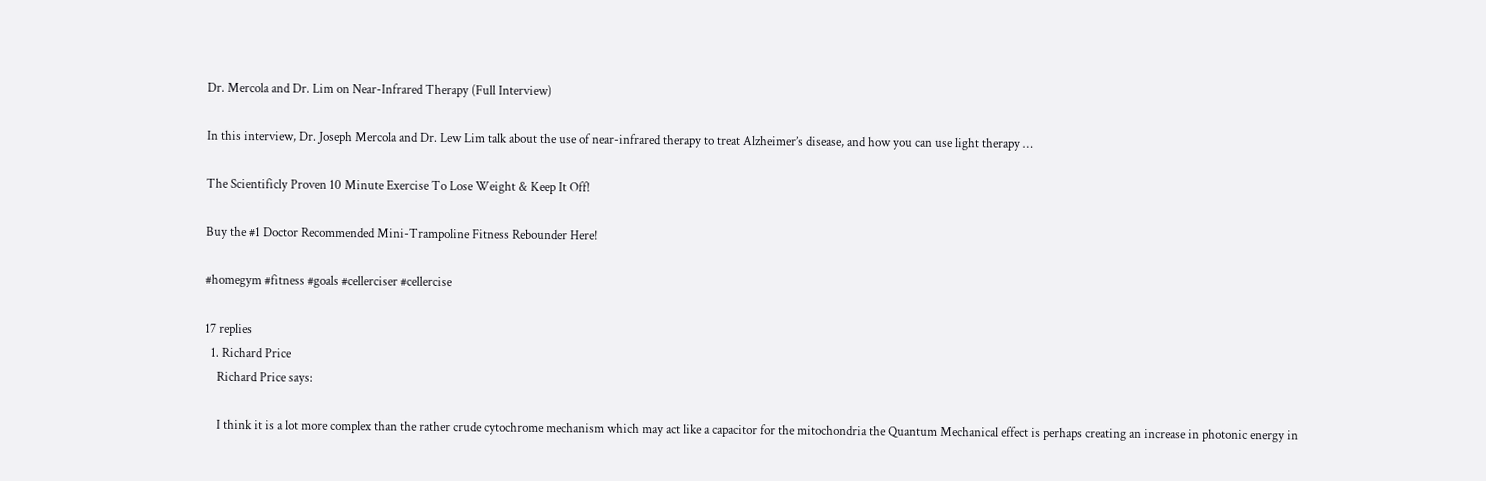Dr. Mercola and Dr. Lim on Near-Infrared Therapy (Full Interview)

In this interview, Dr. Joseph Mercola and Dr. Lew Lim talk about the use of near-infrared therapy to treat Alzheimer’s disease, and how you can use light therapy …

The Scientificly Proven 10 Minute Exercise To Lose Weight & Keep It Off!

Buy the #1 Doctor Recommended Mini-Trampoline Fitness Rebounder Here!

#homegym #fitness #goals #cellerciser #cellercise

17 replies
  1. Richard Price
    Richard Price says:

    I think it is a lot more complex than the rather crude cytochrome mechanism which may act like a capacitor for the mitochondria the Quantum Mechanical effect is perhaps creating an increase in photonic energy in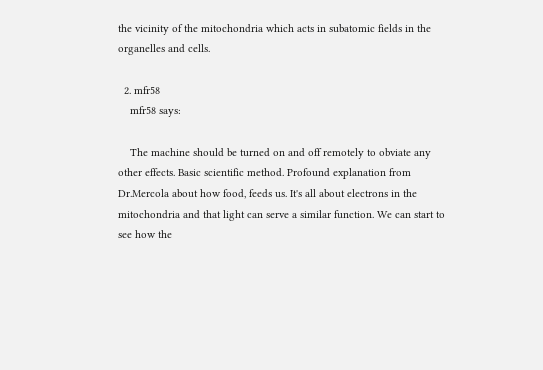the vicinity of the mitochondria which acts in subatomic fields in the organelles and cells.

  2. mfr58
    mfr58 says:

    The machine should be turned on and off remotely to obviate any other effects. Basic scientific method. Profound explanation from Dr.Mercola about how food, feeds us. It's all about electrons in the mitochondria and that light can serve a similar function. We can start to see how the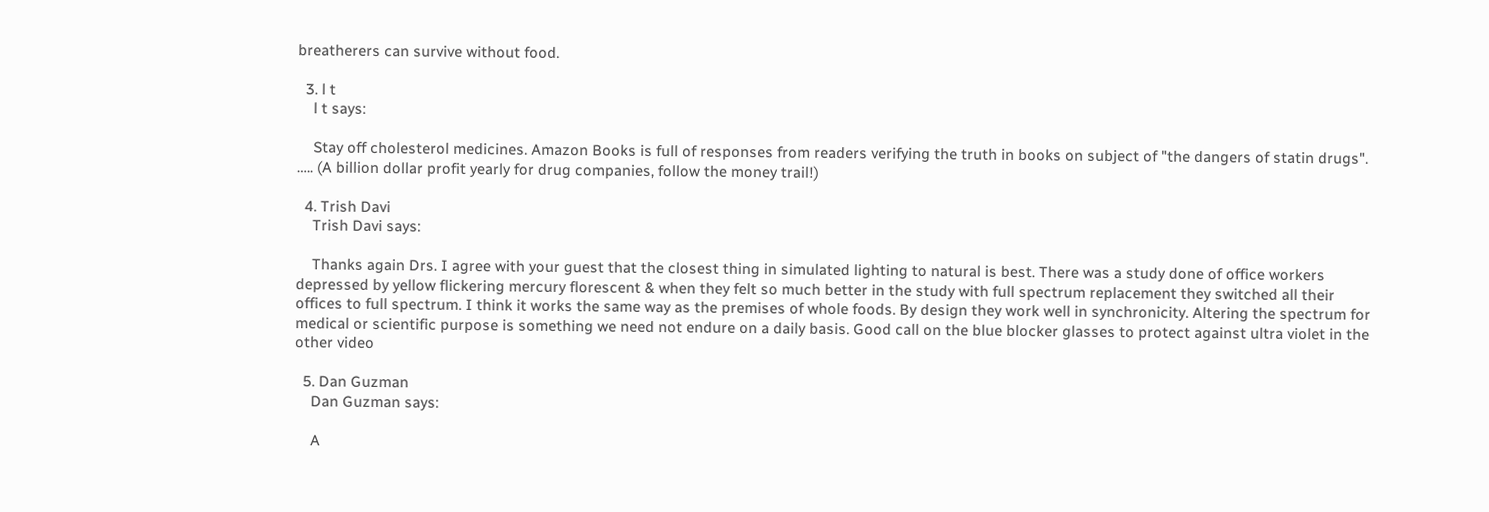breatherers can survive without food.

  3. l t
    l t says:

    Stay off cholesterol medicines. Amazon Books is full of responses from readers verifying the truth in books on subject of "the dangers of statin drugs". ….. (A billion dollar profit yearly for drug companies, follow the money trail!)

  4. Trish Davi
    Trish Davi says:

    Thanks again Drs. I agree with your guest that the closest thing in simulated lighting to natural is best. There was a study done of office workers depressed by yellow flickering mercury florescent & when they felt so much better in the study with full spectrum replacement they switched all their offices to full spectrum. I think it works the same way as the premises of whole foods. By design they work well in synchronicity. Altering the spectrum for medical or scientific purpose is something we need not endure on a daily basis. Good call on the blue blocker glasses to protect against ultra violet in the other video

  5. Dan Guzman
    Dan Guzman says:

    A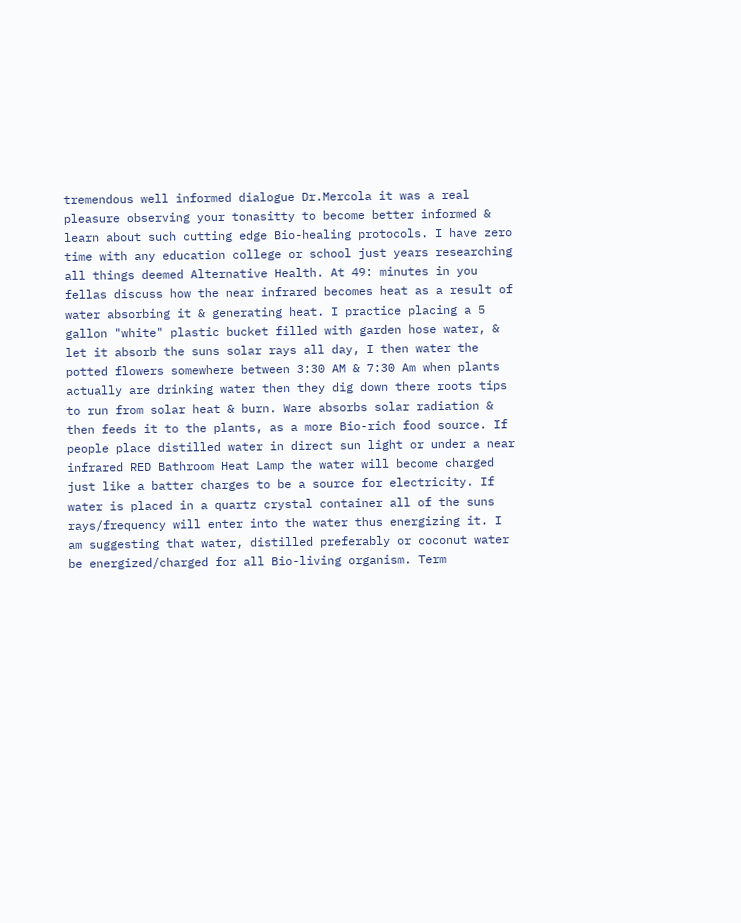tremendous well informed dialogue Dr.Mercola it was a real pleasure observing your tonasitty to become better informed & learn about such cutting edge Bio-healing protocols. I have zero time with any education college or school just years researching all things deemed Alternative Health. At 49: minutes in you fellas discuss how the near infrared becomes heat as a result of water absorbing it & generating heat. I practice placing a 5 gallon "white" plastic bucket filled with garden hose water, & let it absorb the suns solar rays all day, I then water the potted flowers somewhere between 3:30 AM & 7:30 Am when plants actually are drinking water then they dig down there roots tips to run from solar heat & burn. Ware absorbs solar radiation & then feeds it to the plants, as a more Bio-rich food source. If people place distilled water in direct sun light or under a near infrared RED Bathroom Heat Lamp the water will become charged just like a batter charges to be a source for electricity. If water is placed in a quartz crystal container all of the suns rays/frequency will enter into the water thus energizing it. I am suggesting that water, distilled preferably or coconut water be energized/charged for all Bio-living organism. Term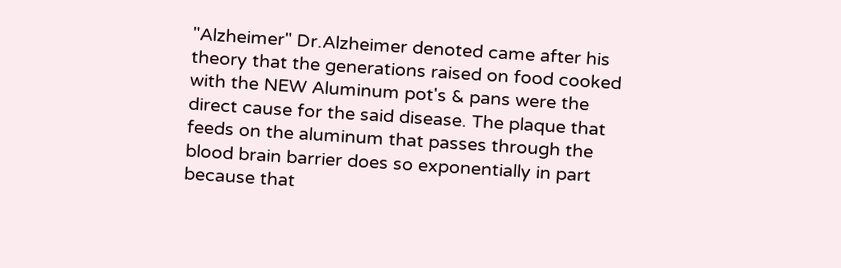"Alzheimer" Dr.Alzheimer denoted came after his theory that the generations raised on food cooked with the NEW Aluminum pot's & pans were the direct cause for the said disease. The plaque that feeds on the aluminum that passes through the blood brain barrier does so exponentially in part because that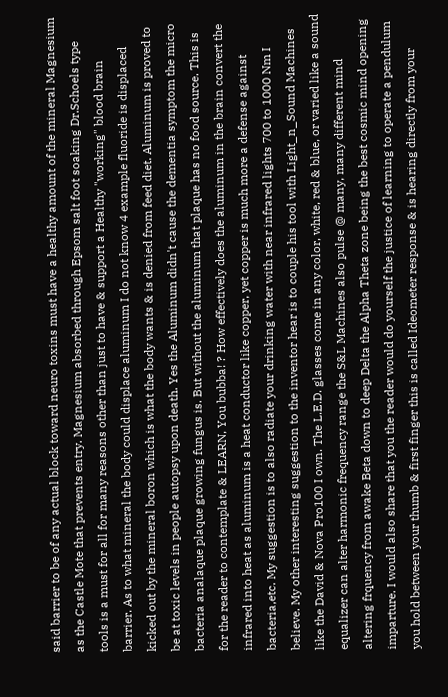said barrier to be of any actual block toward neuro toxins must have a healthy amount of the mineral Magnesium as the Castle Mote that prevents entry. Magnesium absorbed through Epsom salt foot soaking Dr.Schoels type tools is a must for all for many reasons other than just to have & support a Healthy "working" blood brain barrier. As to what mineral the body could displace aluminum I do not know 4 example fluoride is displaced kicked out by the mineral boron which is what the body wants & is denied from feed diet. Aluminum is proved to be at toxic levels in people autopsy upon death. Yes the Aluminum didn't cause the dementia symptom the micro bacteria analaque plaque growing fungus is. But without the aluminum that plaque has no food source. This is for the reader to contemplate & LEARN, You bubba! ? How effectively does the aluminum in the brain convert the infrared into heat as aluminum is a heat conductor like copper, yet copper is much more a defense against bacteria,etc. My suggestion is to also radiate your drinking water with near infrared lights 700 to 1000 Nm I believe. My other interesting suggestion to the inventor hear is to couple his tool with Light_n_Sound Machines like the David & Nova Pro100 I own. The L.E.D. glasses come in any color, white, red & blue, or varied like a sound equalizer can alter harmonic frequency range the S&L Machines also pulse @ many, many different mind altering frquency from awake Beta down to deep Delta the Alpha Theta zone being the best cosmic mind opening imparture. I would also share that you the reader would do yourself the justice of learning to operate a pendulum you hold between your thumb & first finger this is called Ideometer response & is hearing directly from your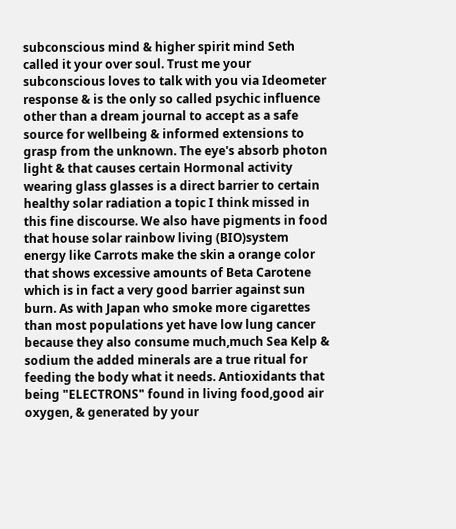subconscious mind & higher spirit mind Seth called it your over soul. Trust me your subconscious loves to talk with you via Ideometer response & is the only so called psychic influence other than a dream journal to accept as a safe source for wellbeing & informed extensions to grasp from the unknown. The eye's absorb photon light & that causes certain Hormonal activity wearing glass glasses is a direct barrier to certain healthy solar radiation a topic I think missed in this fine discourse. We also have pigments in food that house solar rainbow living (BIO)system energy like Carrots make the skin a orange color that shows excessive amounts of Beta Carotene which is in fact a very good barrier against sun burn. As with Japan who smoke more cigarettes than most populations yet have low lung cancer because they also consume much,much Sea Kelp & sodium the added minerals are a true ritual for feeding the body what it needs. Antioxidants that being "ELECTRONS" found in living food,good air oxygen, & generated by your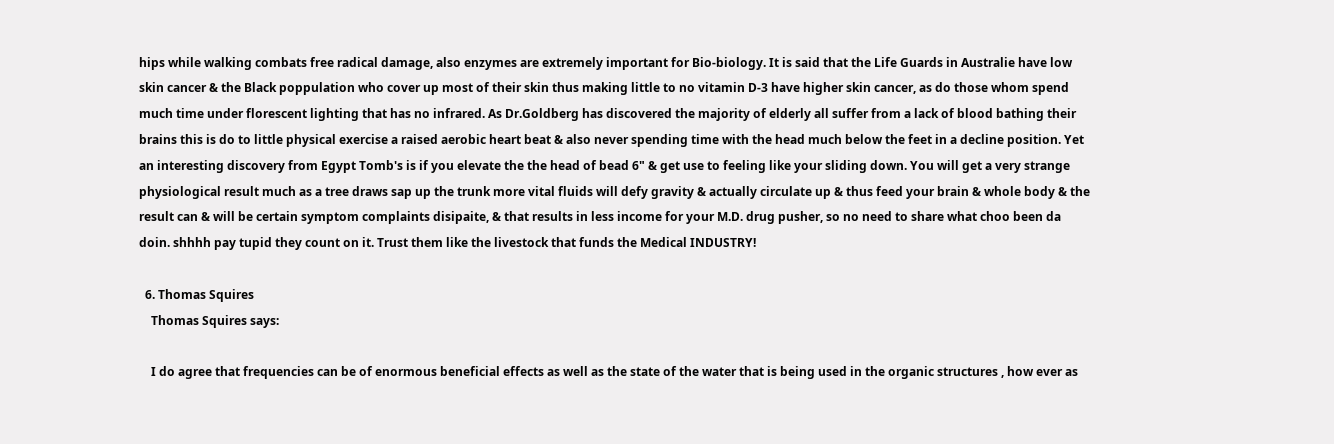hips while walking combats free radical damage, also enzymes are extremely important for Bio-biology. It is said that the Life Guards in Australie have low skin cancer & the Black poppulation who cover up most of their skin thus making little to no vitamin D-3 have higher skin cancer, as do those whom spend much time under florescent lighting that has no infrared. As Dr.Goldberg has discovered the majority of elderly all suffer from a lack of blood bathing their brains this is do to little physical exercise a raised aerobic heart beat & also never spending time with the head much below the feet in a decline position. Yet an interesting discovery from Egypt Tomb's is if you elevate the the head of bead 6" & get use to feeling like your sliding down. You will get a very strange physiological result much as a tree draws sap up the trunk more vital fluids will defy gravity & actually circulate up & thus feed your brain & whole body & the result can & will be certain symptom complaints disipaite, & that results in less income for your M.D. drug pusher, so no need to share what choo been da doin. shhhh pay tupid they count on it. Trust them like the livestock that funds the Medical INDUSTRY!

  6. Thomas Squires
    Thomas Squires says:

    I do agree that frequencies can be of enormous beneficial effects as well as the state of the water that is being used in the organic structures , how ever as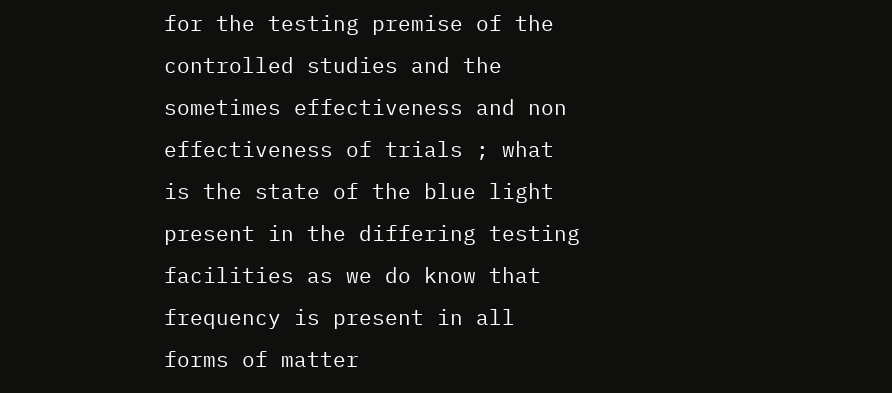for the testing premise of the controlled studies and the sometimes effectiveness and non effectiveness of trials ; what is the state of the blue light present in the differing testing facilities as we do know that frequency is present in all forms of matter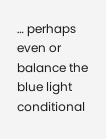… perhaps even or balance the blue light conditional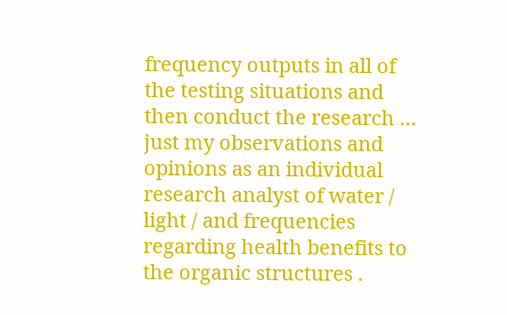frequency outputs in all of the testing situations and then conduct the research … just my observations and opinions as an individual research analyst of water / light / and frequencies regarding health benefits to the organic structures .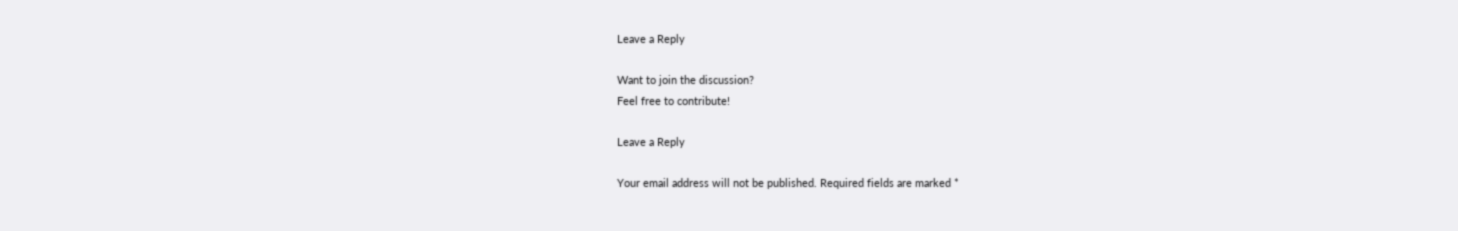Leave a Reply

Want to join the discussion?
Feel free to contribute!

Leave a Reply

Your email address will not be published. Required fields are marked *